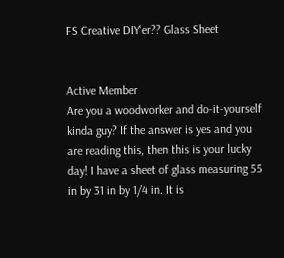FS Creative DIY'er?? Glass Sheet


Active Member
Are you a woodworker and do-it-yourself kinda guy? If the answer is yes and you are reading this, then this is your lucky day! I have a sheet of glass measuring 55 in by 31 in by 1/4 in. It is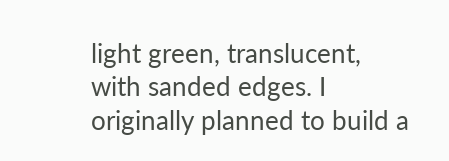light green, translucent, with sanded edges. I originally planned to build a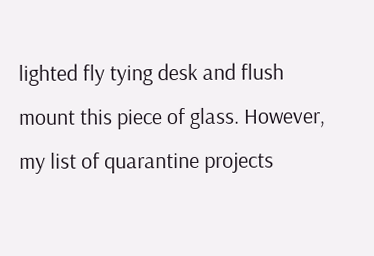lighted fly tying desk and flush mount this piece of glass. However, my list of quarantine projects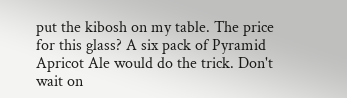put the kibosh on my table. The price for this glass? A six pack of Pyramid Apricot Ale would do the trick. Don't wait on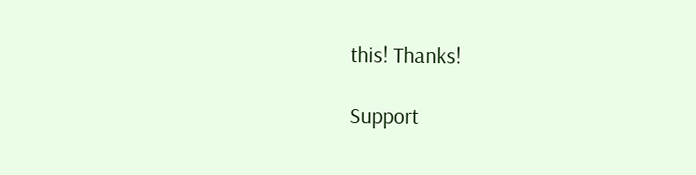this! Thanks!

Support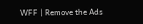WFF | Remove the Ads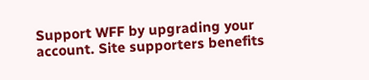Support WFF by upgrading your account. Site supporters benefits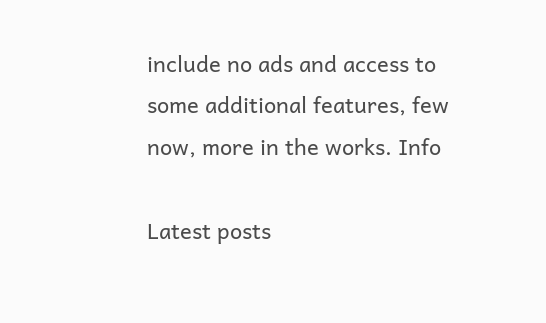include no ads and access to some additional features, few now, more in the works. Info

Latest posts